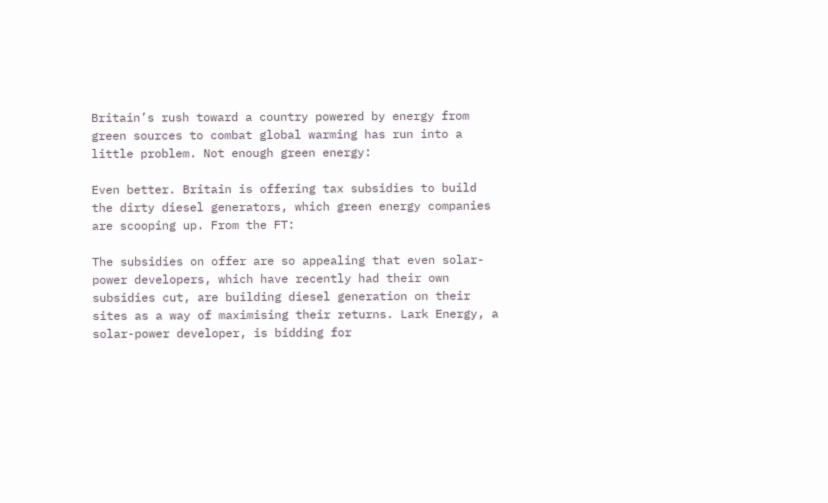Britain’s rush toward a country powered by energy from green sources to combat global warming has run into a little problem. Not enough green energy:

Even better. Britain is offering tax subsidies to build the dirty diesel generators, which green energy companies are scooping up. From the FT:

The subsidies on offer are so appealing that even solar-power developers, which have recently had their own subsidies cut, are building diesel generation on their sites as a way of maximising their returns. Lark Energy, a solar-power developer, is bidding for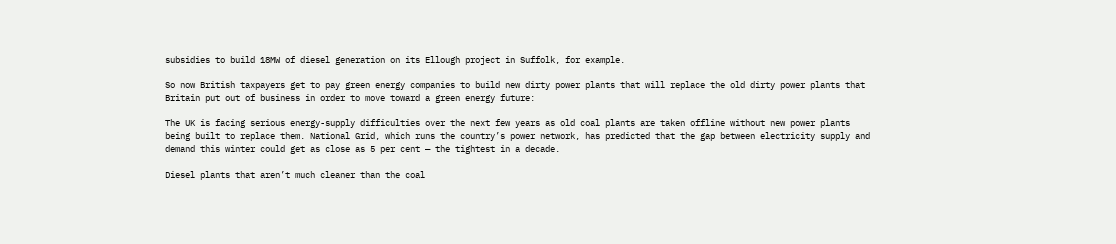subsidies to build 18MW of diesel generation on its Ellough project in Suffolk, for example.

So now British taxpayers get to pay green energy companies to build new dirty power plants that will replace the old dirty power plants that Britain put out of business in order to move toward a green energy future:

The UK is facing serious energy-supply difficulties over the next few years as old coal plants are taken offline without new power plants being built to replace them. National Grid, which runs the country’s power network, has predicted that the gap between electricity supply and demand this winter could get as close as 5 per cent — the tightest in a decade.

Diesel plants that aren’t much cleaner than the coal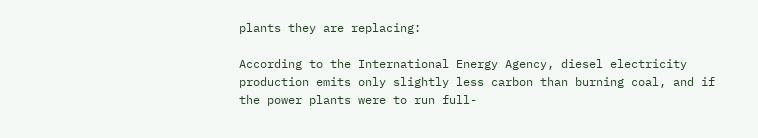plants they are replacing:

According to the International Energy Agency, diesel electricity production emits only slightly less carbon than burning coal, and if the power plants were to run full-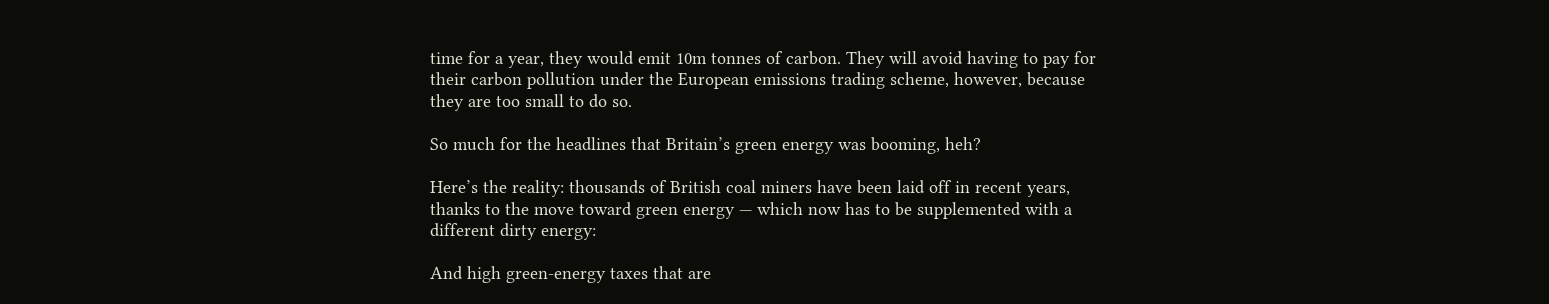time for a year, they would emit 10m tonnes of carbon. They will avoid having to pay for their carbon pollution under the European emissions trading scheme, however, because they are too small to do so.

So much for the headlines that Britain’s green energy was booming, heh?

Here’s the reality: thousands of British coal miners have been laid off in recent years, thanks to the move toward green energy — which now has to be supplemented with a different dirty energy:

And high green-energy taxes that are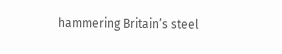hammering Britain’s steel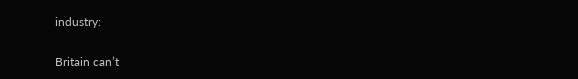industry:

Britain can’t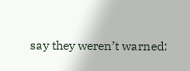say they weren’t warned: